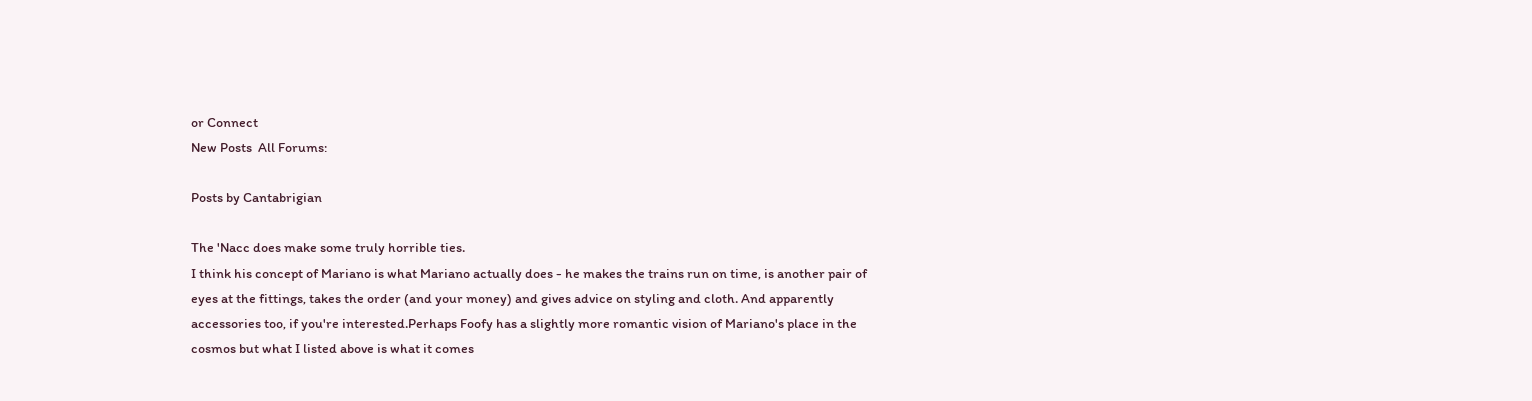or Connect
New Posts  All Forums:

Posts by Cantabrigian

The 'Nacc does make some truly horrible ties.
I think his concept of Mariano is what Mariano actually does - he makes the trains run on time, is another pair of eyes at the fittings, takes the order (and your money) and gives advice on styling and cloth. And apparently accessories too, if you're interested.Perhaps Foofy has a slightly more romantic vision of Mariano's place in the cosmos but what I listed above is what it comes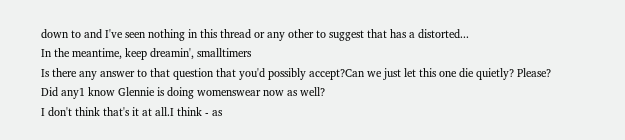down to and I've seen nothing in this thread or any other to suggest that has a distorted...
In the meantime, keep dreamin', smalltimers
Is there any answer to that question that you'd possibly accept?Can we just let this one die quietly? Please?
Did any1 know Glennie is doing womenswear now as well?
I don't think that's it at all.I think - as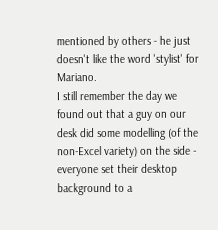mentioned by others - he just doesn't like the word 'stylist' for Mariano.
I still remember the day we found out that a guy on our desk did some modelling (of the non-Excel variety) on the side - everyone set their desktop background to a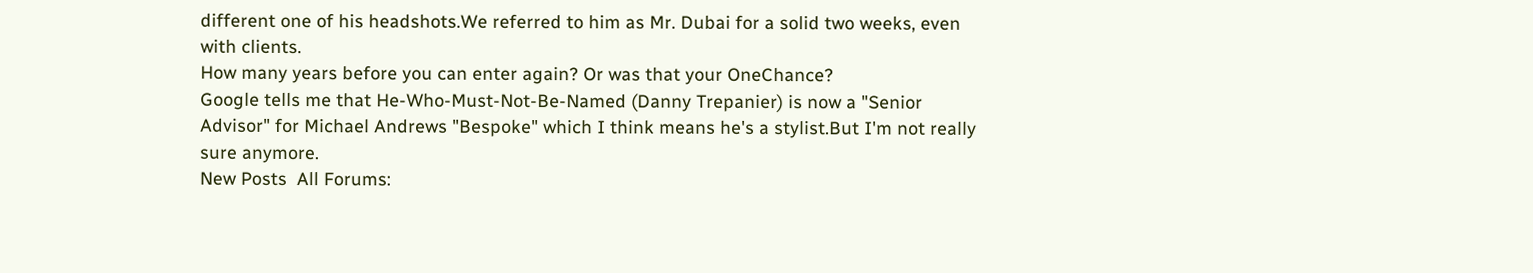different one of his headshots.We referred to him as Mr. Dubai for a solid two weeks, even with clients.
How many years before you can enter again? Or was that your OneChance?
Google tells me that He-Who-Must-Not-Be-Named (Danny Trepanier) is now a "Senior Advisor" for Michael Andrews "Bespoke" which I think means he's a stylist.But I'm not really sure anymore.
New Posts  All Forums: